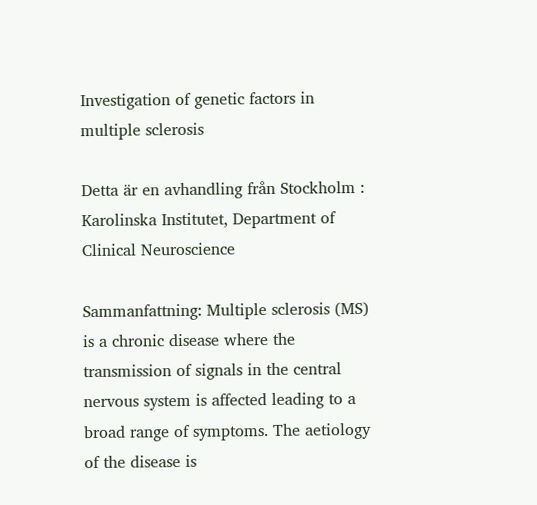Investigation of genetic factors in multiple sclerosis

Detta är en avhandling från Stockholm : Karolinska Institutet, Department of Clinical Neuroscience

Sammanfattning: Multiple sclerosis (MS) is a chronic disease where the transmission of signals in the central nervous system is affected leading to a broad range of symptoms. The aetiology of the disease is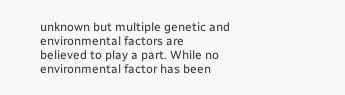unknown but multiple genetic and environmental factors are believed to play a part. While no environmental factor has been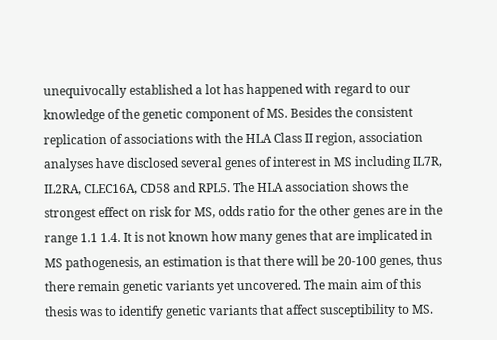unequivocally established a lot has happened with regard to our knowledge of the genetic component of MS. Besides the consistent replication of associations with the HLA Class II region, association analyses have disclosed several genes of interest in MS including IL7R, IL2RA, CLEC16A, CD58 and RPL5. The HLA association shows the strongest effect on risk for MS, odds ratio for the other genes are in the range 1.1 1.4. It is not known how many genes that are implicated in MS pathogenesis, an estimation is that there will be 20-100 genes, thus there remain genetic variants yet uncovered. The main aim of this thesis was to identify genetic variants that affect susceptibility to MS.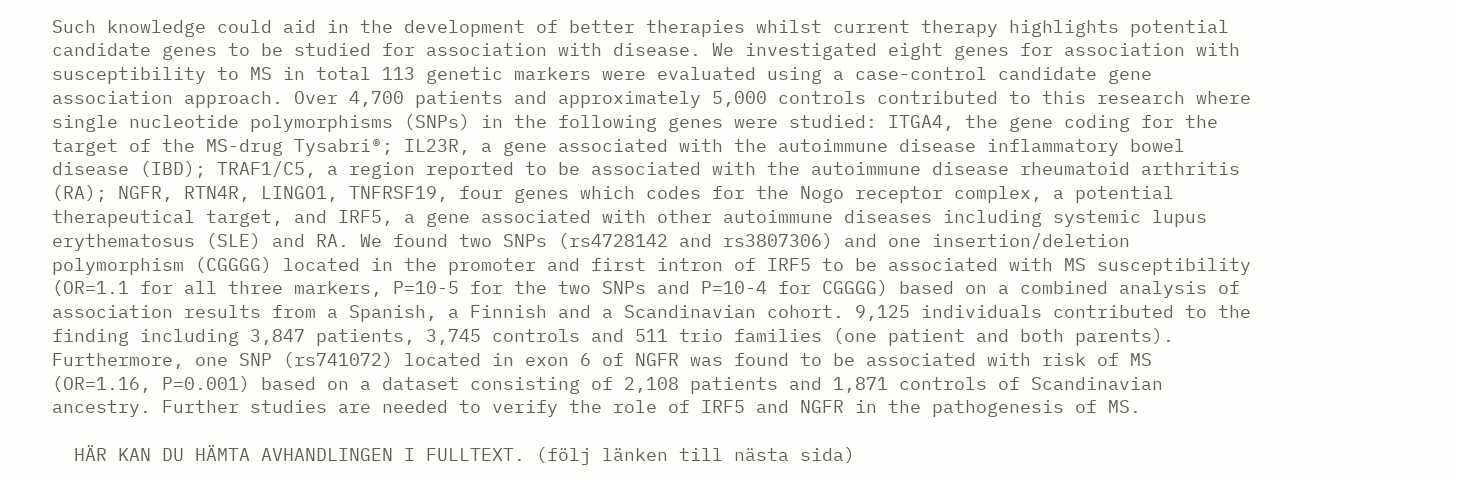Such knowledge could aid in the development of better therapies whilst current therapy highlights potential candidate genes to be studied for association with disease. We investigated eight genes for association with susceptibility to MS in total 113 genetic markers were evaluated using a case-control candidate gene association approach. Over 4,700 patients and approximately 5,000 controls contributed to this research where single nucleotide polymorphisms (SNPs) in the following genes were studied: ITGA4, the gene coding for the target of the MS-drug Tysabri®; IL23R, a gene associated with the autoimmune disease inflammatory bowel disease (IBD); TRAF1/C5, a region reported to be associated with the autoimmune disease rheumatoid arthritis (RA); NGFR, RTN4R, LINGO1, TNFRSF19, four genes which codes for the Nogo receptor complex, a potential therapeutical target, and IRF5, a gene associated with other autoimmune diseases including systemic lupus erythematosus (SLE) and RA. We found two SNPs (rs4728142 and rs3807306) and one insertion/deletion polymorphism (CGGGG) located in the promoter and first intron of IRF5 to be associated with MS susceptibility (OR=1.1 for all three markers, P=10-5 for the two SNPs and P=10-4 for CGGGG) based on a combined analysis of association results from a Spanish, a Finnish and a Scandinavian cohort. 9,125 individuals contributed to the finding including 3,847 patients, 3,745 controls and 511 trio families (one patient and both parents). Furthermore, one SNP (rs741072) located in exon 6 of NGFR was found to be associated with risk of MS (OR=1.16, P=0.001) based on a dataset consisting of 2,108 patients and 1,871 controls of Scandinavian ancestry. Further studies are needed to verify the role of IRF5 and NGFR in the pathogenesis of MS.

  HÄR KAN DU HÄMTA AVHANDLINGEN I FULLTEXT. (följ länken till nästa sida)